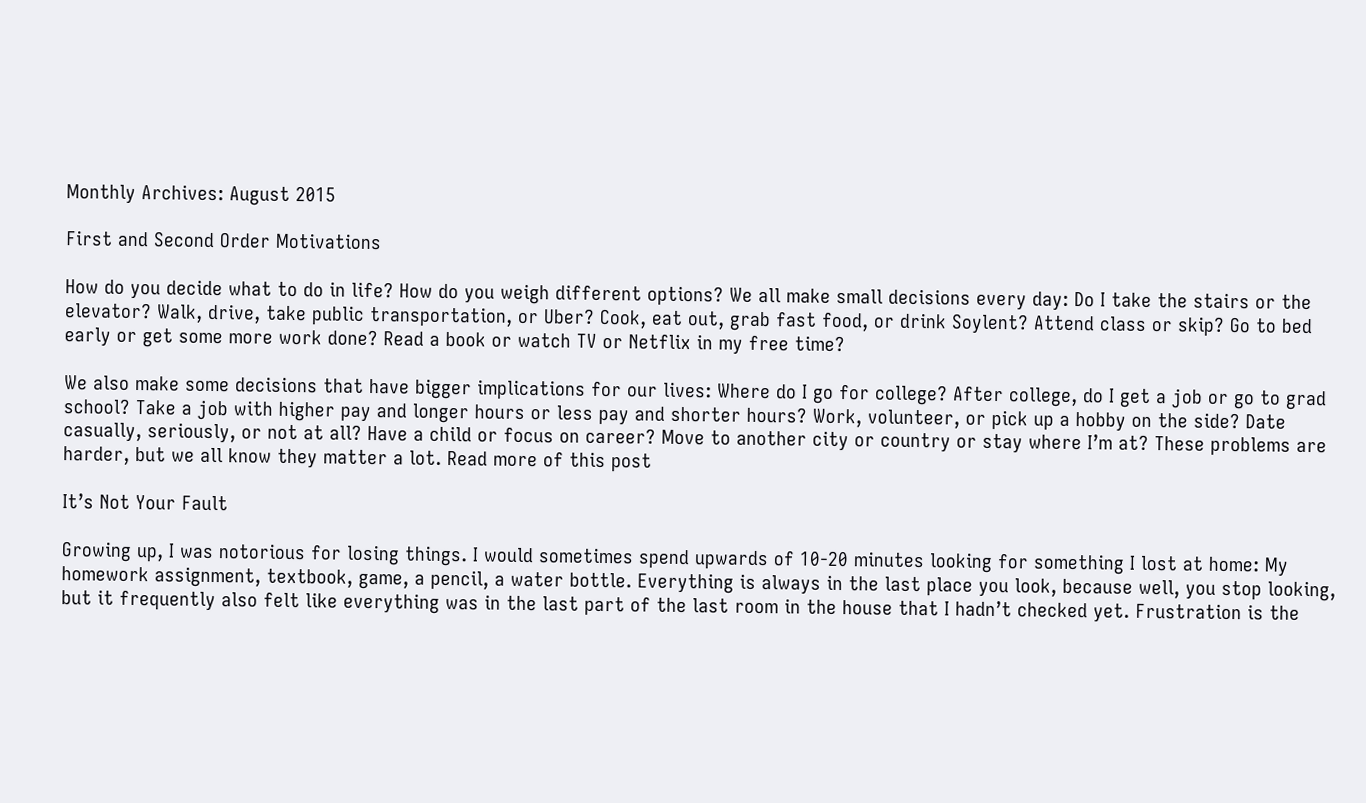Monthly Archives: August 2015

First and Second Order Motivations

How do you decide what to do in life? How do you weigh different options? We all make small decisions every day: Do I take the stairs or the elevator? Walk, drive, take public transportation, or Uber? Cook, eat out, grab fast food, or drink Soylent? Attend class or skip? Go to bed early or get some more work done? Read a book or watch TV or Netflix in my free time?

We also make some decisions that have bigger implications for our lives: Where do I go for college? After college, do I get a job or go to grad school? Take a job with higher pay and longer hours or less pay and shorter hours? Work, volunteer, or pick up a hobby on the side? Date casually, seriously, or not at all? Have a child or focus on career? Move to another city or country or stay where I’m at? These problems are harder, but we all know they matter a lot. Read more of this post

It’s Not Your Fault

Growing up, I was notorious for losing things. I would sometimes spend upwards of 10-20 minutes looking for something I lost at home: My homework assignment, textbook, game, a pencil, a water bottle. Everything is always in the last place you look, because well, you stop looking, but it frequently also felt like everything was in the last part of the last room in the house that I hadn’t checked yet. Frustration is the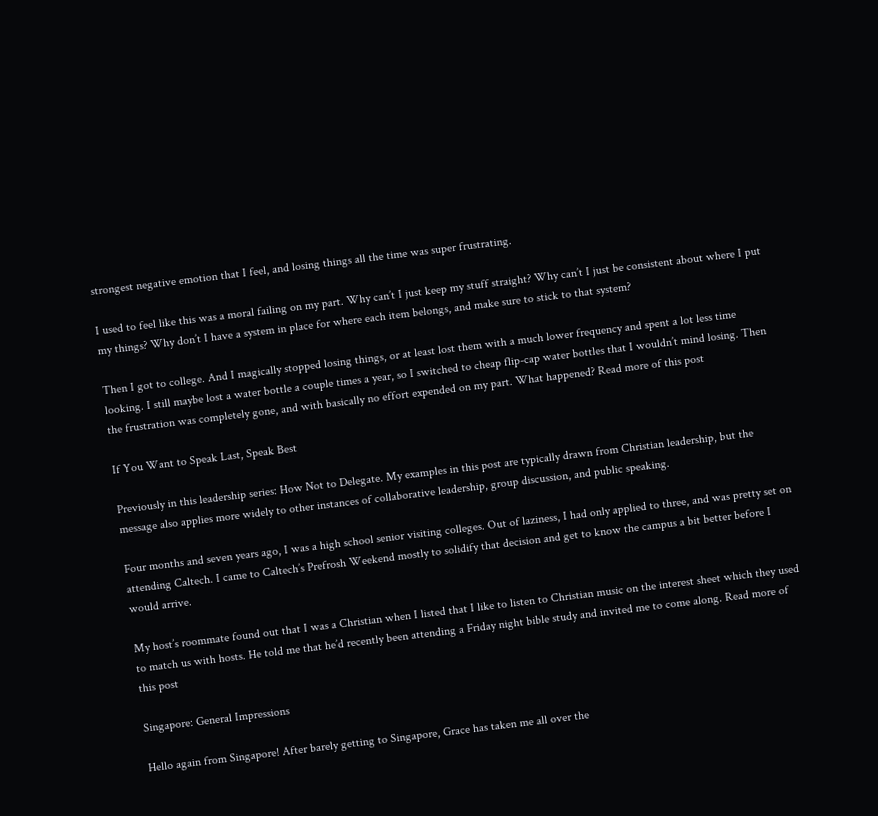strongest negative emotion that I feel, and losing things all the time was super frustrating.

I used to feel like this was a moral failing on my part. Why can’t I just keep my stuff straight? Why can’t I just be consistent about where I put my things? Why don’t I have a system in place for where each item belongs, and make sure to stick to that system?

Then I got to college. And I magically stopped losing things, or at least lost them with a much lower frequency and spent a lot less time looking. I still maybe lost a water bottle a couple times a year, so I switched to cheap flip-cap water bottles that I wouldn’t mind losing. Then the frustration was completely gone, and with basically no effort expended on my part. What happened? Read more of this post

If You Want to Speak Last, Speak Best

Previously in this leadership series: How Not to Delegate. My examples in this post are typically drawn from Christian leadership, but the message also applies more widely to other instances of collaborative leadership, group discussion, and public speaking.

Four months and seven years ago, I was a high school senior visiting colleges. Out of laziness, I had only applied to three, and was pretty set on attending Caltech. I came to Caltech’s Prefrosh Weekend mostly to solidify that decision and get to know the campus a bit better before I would arrive.

My host’s roommate found out that I was a Christian when I listed that I like to listen to Christian music on the interest sheet which they used to match us with hosts. He told me that he’d recently been attending a Friday night bible study and invited me to come along. Read more of this post

Singapore: General Impressions

Hello again from Singapore! After barely getting to Singapore, Grace has taken me all over the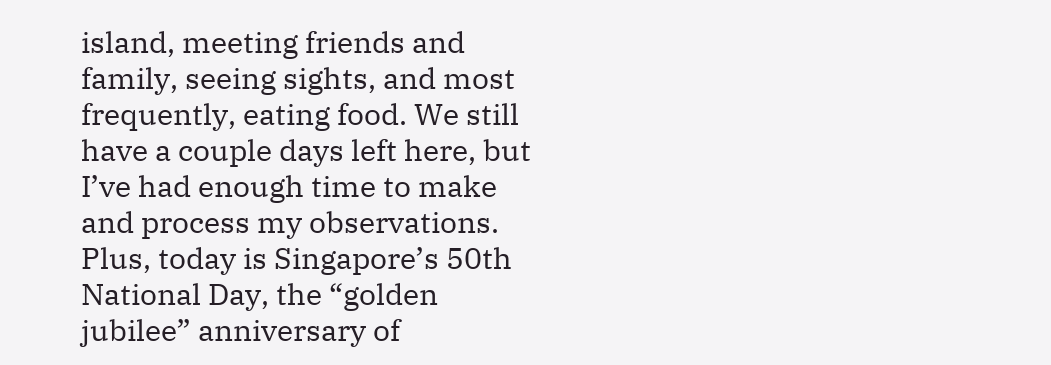island, meeting friends and family, seeing sights, and most frequently, eating food. We still have a couple days left here, but I’ve had enough time to make and process my observations. Plus, today is Singapore’s 50th National Day, the “golden jubilee” anniversary of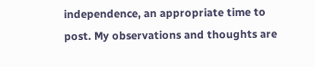independence, an appropriate time to post. My observations and thoughts are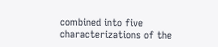combined into five characterizations of the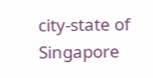city-state of Singapore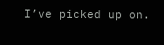I’ve picked up on.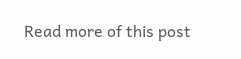Read more of this post